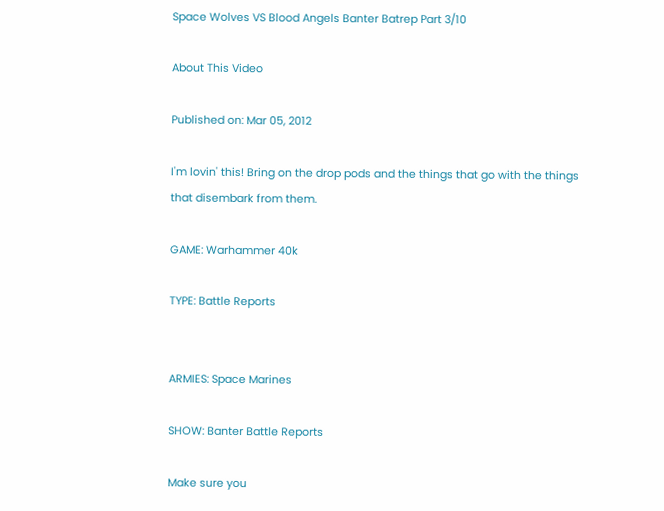Space Wolves VS Blood Angels Banter Batrep Part 3/10

About This Video

Published on: Mar 05, 2012

I'm lovin' this! Bring on the drop pods and the things that go with the things that disembark from them.

GAME: Warhammer 40k

TYPE: Battle Reports


ARMIES: Space Marines

SHOW: Banter Battle Reports

Make sure you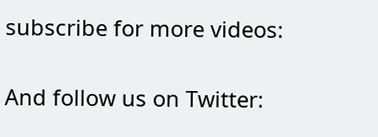subscribe for more videos:

And follow us on Twitter: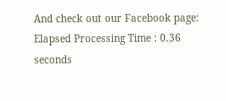And check out our Facebook page:
Elapsed Processing Time : 0.36 seconds